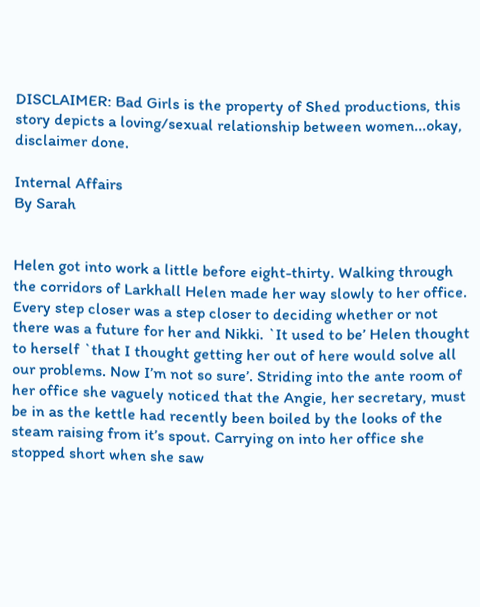DISCLAIMER: Bad Girls is the property of Shed productions, this story depicts a loving/sexual relationship between women...okay, disclaimer done.

Internal Affairs
By Sarah


Helen got into work a little before eight-thirty. Walking through the corridors of Larkhall Helen made her way slowly to her office. Every step closer was a step closer to deciding whether or not there was a future for her and Nikki. `It used to be’ Helen thought to herself `that I thought getting her out of here would solve all our problems. Now I’m not so sure’. Striding into the ante room of her office she vaguely noticed that the Angie, her secretary, must be in as the kettle had recently been boiled by the looks of the steam raising from it’s spout. Carrying on into her office she stopped short when she saw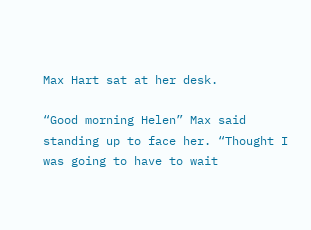Max Hart sat at her desk.

“Good morning Helen” Max said standing up to face her. “Thought I was going to have to wait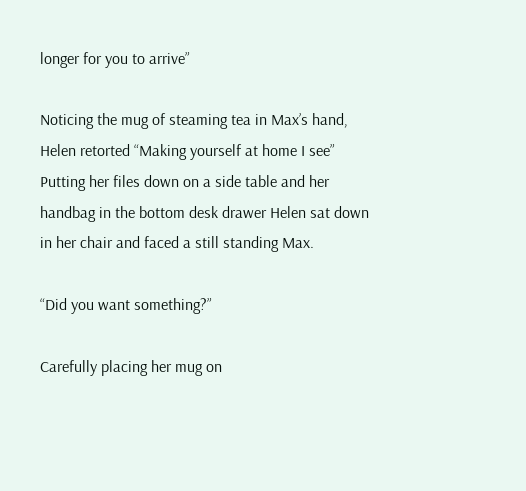longer for you to arrive”

Noticing the mug of steaming tea in Max’s hand, Helen retorted “Making yourself at home I see” Putting her files down on a side table and her handbag in the bottom desk drawer Helen sat down in her chair and faced a still standing Max.

“Did you want something?”

Carefully placing her mug on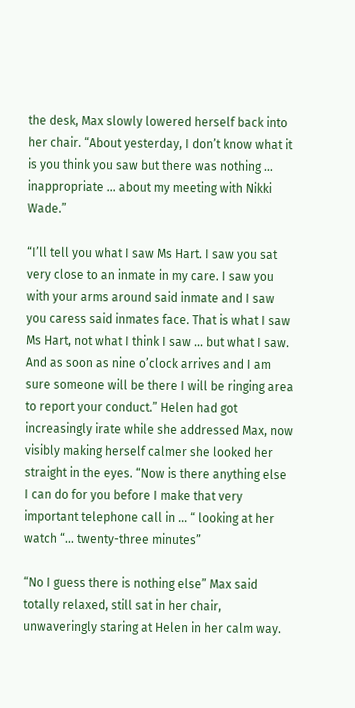the desk, Max slowly lowered herself back into her chair. “About yesterday, I don’t know what it is you think you saw but there was nothing ... inappropriate ... about my meeting with Nikki Wade.”

“I’ll tell you what I saw Ms Hart. I saw you sat very close to an inmate in my care. I saw you with your arms around said inmate and I saw you caress said inmates face. That is what I saw Ms Hart, not what I think I saw ... but what I saw. And as soon as nine o’clock arrives and I am sure someone will be there I will be ringing area to report your conduct.” Helen had got increasingly irate while she addressed Max, now visibly making herself calmer she looked her straight in the eyes. “Now is there anything else I can do for you before I make that very important telephone call in ... “ looking at her watch “... twenty-three minutes”

“No I guess there is nothing else” Max said totally relaxed, still sat in her chair, unwaveringly staring at Helen in her calm way.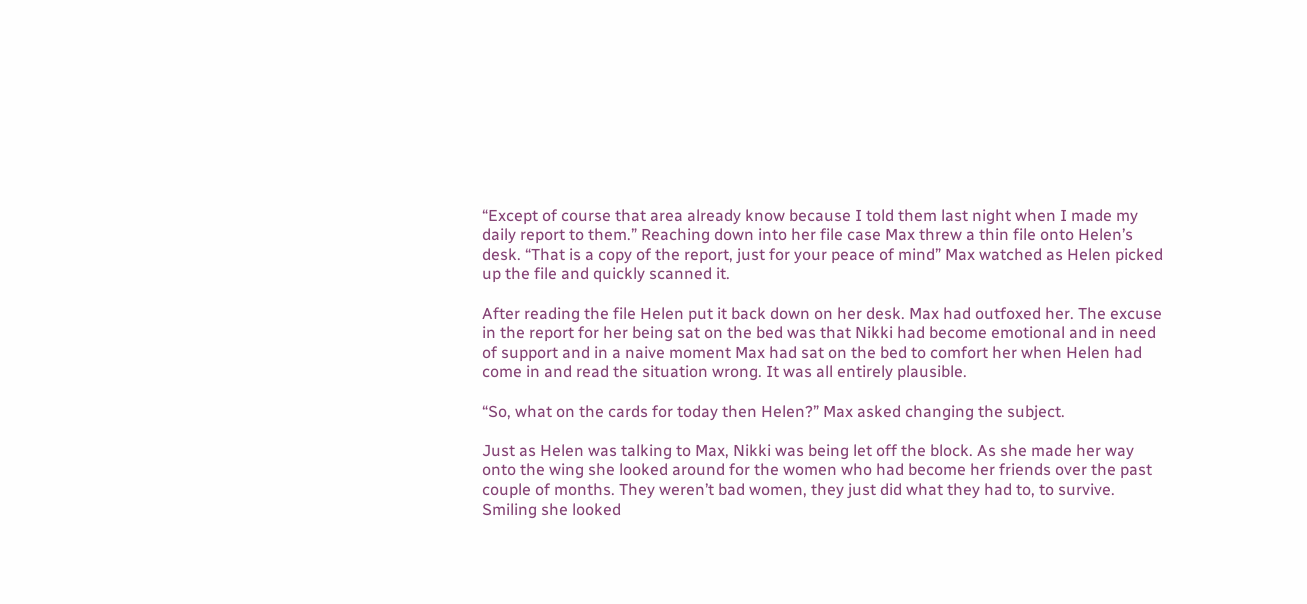“Except of course that area already know because I told them last night when I made my daily report to them.” Reaching down into her file case Max threw a thin file onto Helen’s desk. “That is a copy of the report, just for your peace of mind” Max watched as Helen picked up the file and quickly scanned it.

After reading the file Helen put it back down on her desk. Max had outfoxed her. The excuse in the report for her being sat on the bed was that Nikki had become emotional and in need of support and in a naive moment Max had sat on the bed to comfort her when Helen had come in and read the situation wrong. It was all entirely plausible.

“So, what on the cards for today then Helen?” Max asked changing the subject.

Just as Helen was talking to Max, Nikki was being let off the block. As she made her way onto the wing she looked around for the women who had become her friends over the past couple of months. They weren’t bad women, they just did what they had to, to survive. Smiling she looked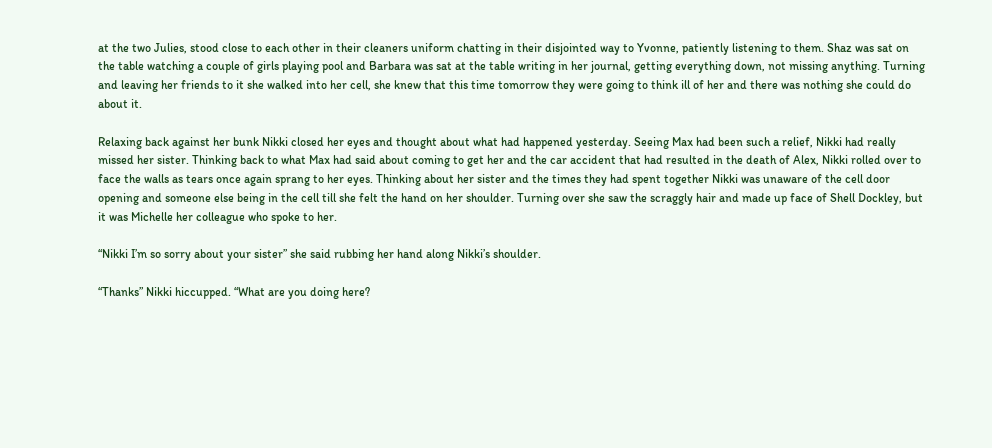at the two Julies, stood close to each other in their cleaners uniform chatting in their disjointed way to Yvonne, patiently listening to them. Shaz was sat on the table watching a couple of girls playing pool and Barbara was sat at the table writing in her journal, getting everything down, not missing anything. Turning and leaving her friends to it she walked into her cell, she knew that this time tomorrow they were going to think ill of her and there was nothing she could do about it.

Relaxing back against her bunk Nikki closed her eyes and thought about what had happened yesterday. Seeing Max had been such a relief, Nikki had really missed her sister. Thinking back to what Max had said about coming to get her and the car accident that had resulted in the death of Alex, Nikki rolled over to face the walls as tears once again sprang to her eyes. Thinking about her sister and the times they had spent together Nikki was unaware of the cell door opening and someone else being in the cell till she felt the hand on her shoulder. Turning over she saw the scraggly hair and made up face of Shell Dockley, but it was Michelle her colleague who spoke to her.

“Nikki I’m so sorry about your sister” she said rubbing her hand along Nikki’s shoulder.

“Thanks” Nikki hiccupped. “What are you doing here?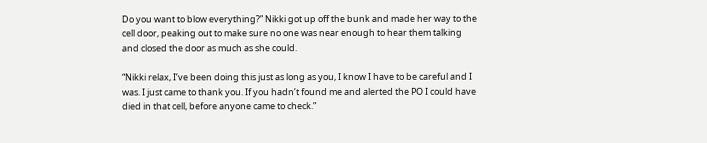Do you want to blow everything?” Nikki got up off the bunk and made her way to the cell door, peaking out to make sure no one was near enough to hear them talking and closed the door as much as she could.

“Nikki relax, I’ve been doing this just as long as you, I know I have to be careful and I was. I just came to thank you. If you hadn’t found me and alerted the PO I could have died in that cell, before anyone came to check.”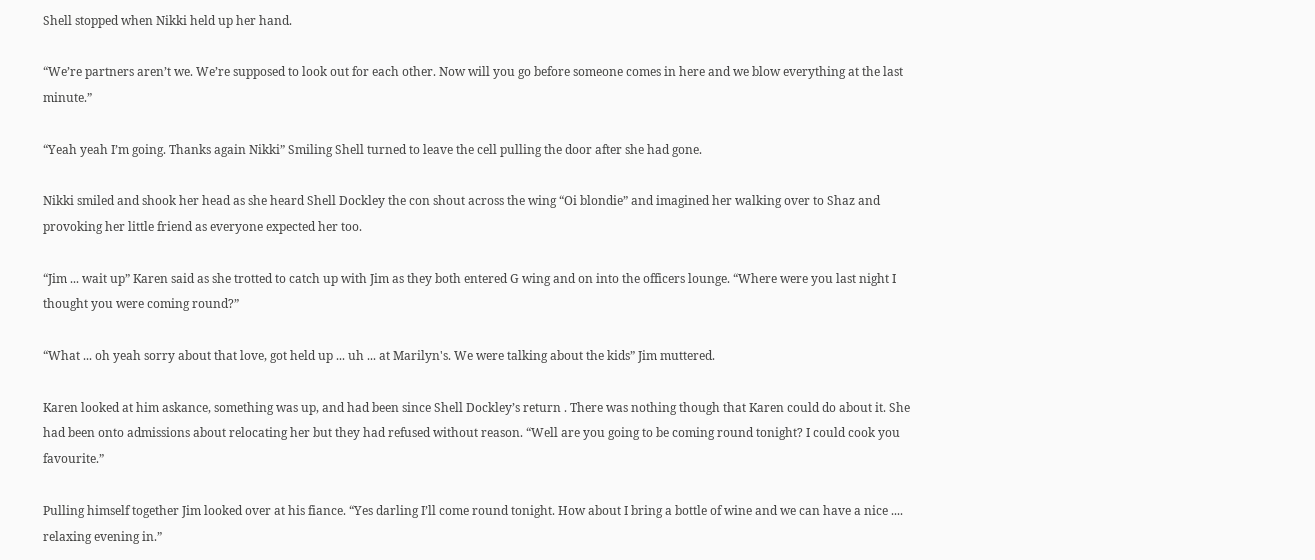Shell stopped when Nikki held up her hand.

“We’re partners aren’t we. We’re supposed to look out for each other. Now will you go before someone comes in here and we blow everything at the last minute.”

“Yeah yeah I’m going. Thanks again Nikki” Smiling Shell turned to leave the cell pulling the door after she had gone.

Nikki smiled and shook her head as she heard Shell Dockley the con shout across the wing “Oi blondie” and imagined her walking over to Shaz and provoking her little friend as everyone expected her too.

“Jim ... wait up” Karen said as she trotted to catch up with Jim as they both entered G wing and on into the officers lounge. “Where were you last night I thought you were coming round?”

“What ... oh yeah sorry about that love, got held up ... uh ... at Marilyn's. We were talking about the kids” Jim muttered.

Karen looked at him askance, something was up, and had been since Shell Dockley’s return . There was nothing though that Karen could do about it. She had been onto admissions about relocating her but they had refused without reason. “Well are you going to be coming round tonight? I could cook you favourite.”

Pulling himself together Jim looked over at his fiance. “Yes darling I’ll come round tonight. How about I bring a bottle of wine and we can have a nice .... relaxing evening in.”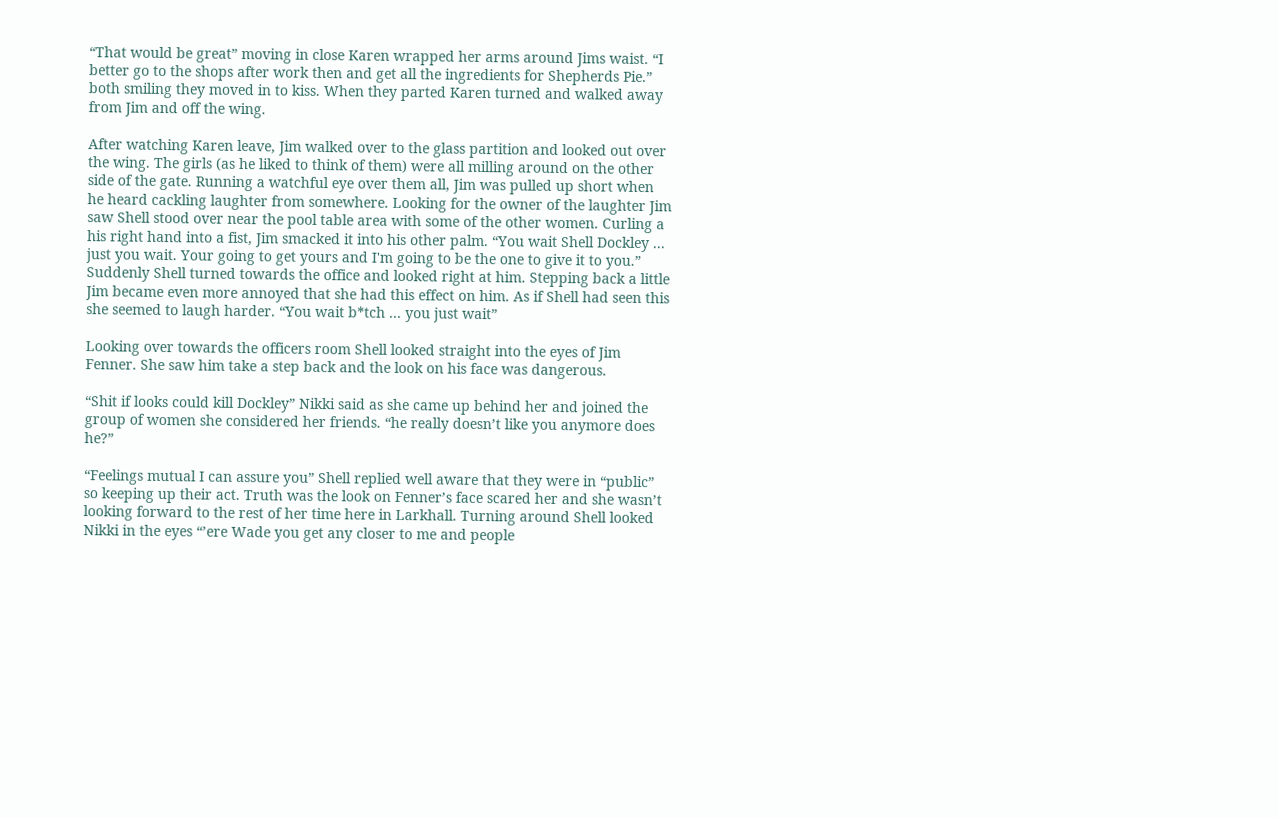“That would be great” moving in close Karen wrapped her arms around Jims waist. “I better go to the shops after work then and get all the ingredients for Shepherds Pie.” both smiling they moved in to kiss. When they parted Karen turned and walked away from Jim and off the wing.

After watching Karen leave, Jim walked over to the glass partition and looked out over the wing. The girls (as he liked to think of them) were all milling around on the other side of the gate. Running a watchful eye over them all, Jim was pulled up short when he heard cackling laughter from somewhere. Looking for the owner of the laughter Jim saw Shell stood over near the pool table area with some of the other women. Curling a his right hand into a fist, Jim smacked it into his other palm. “You wait Shell Dockley ... just you wait. Your going to get yours and I'm going to be the one to give it to you.” Suddenly Shell turned towards the office and looked right at him. Stepping back a little Jim became even more annoyed that she had this effect on him. As if Shell had seen this she seemed to laugh harder. “You wait b*tch ... you just wait”

Looking over towards the officers room Shell looked straight into the eyes of Jim Fenner. She saw him take a step back and the look on his face was dangerous.

“Shit if looks could kill Dockley” Nikki said as she came up behind her and joined the group of women she considered her friends. “he really doesn’t like you anymore does he?”

“Feelings mutual I can assure you” Shell replied well aware that they were in “public” so keeping up their act. Truth was the look on Fenner’s face scared her and she wasn’t looking forward to the rest of her time here in Larkhall. Turning around Shell looked Nikki in the eyes “’ere Wade you get any closer to me and people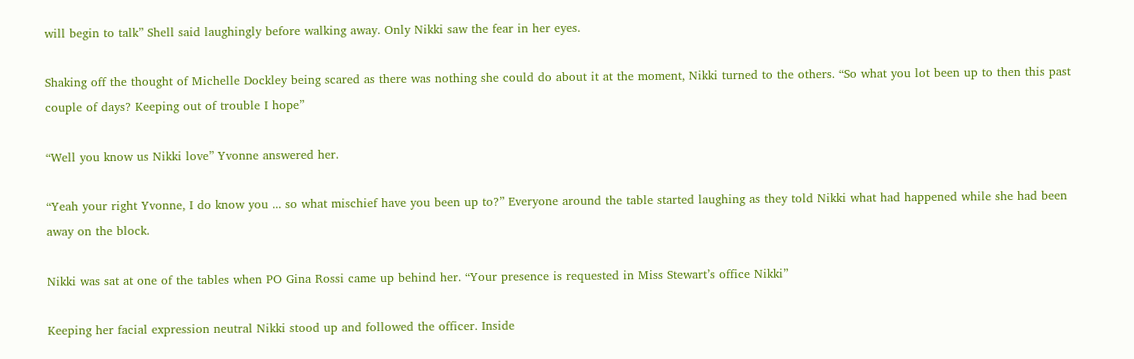will begin to talk” Shell said laughingly before walking away. Only Nikki saw the fear in her eyes.

Shaking off the thought of Michelle Dockley being scared as there was nothing she could do about it at the moment, Nikki turned to the others. “So what you lot been up to then this past couple of days? Keeping out of trouble I hope”

“Well you know us Nikki love” Yvonne answered her.

“Yeah your right Yvonne, I do know you ... so what mischief have you been up to?” Everyone around the table started laughing as they told Nikki what had happened while she had been away on the block.

Nikki was sat at one of the tables when PO Gina Rossi came up behind her. “Your presence is requested in Miss Stewart’s office Nikki”

Keeping her facial expression neutral Nikki stood up and followed the officer. Inside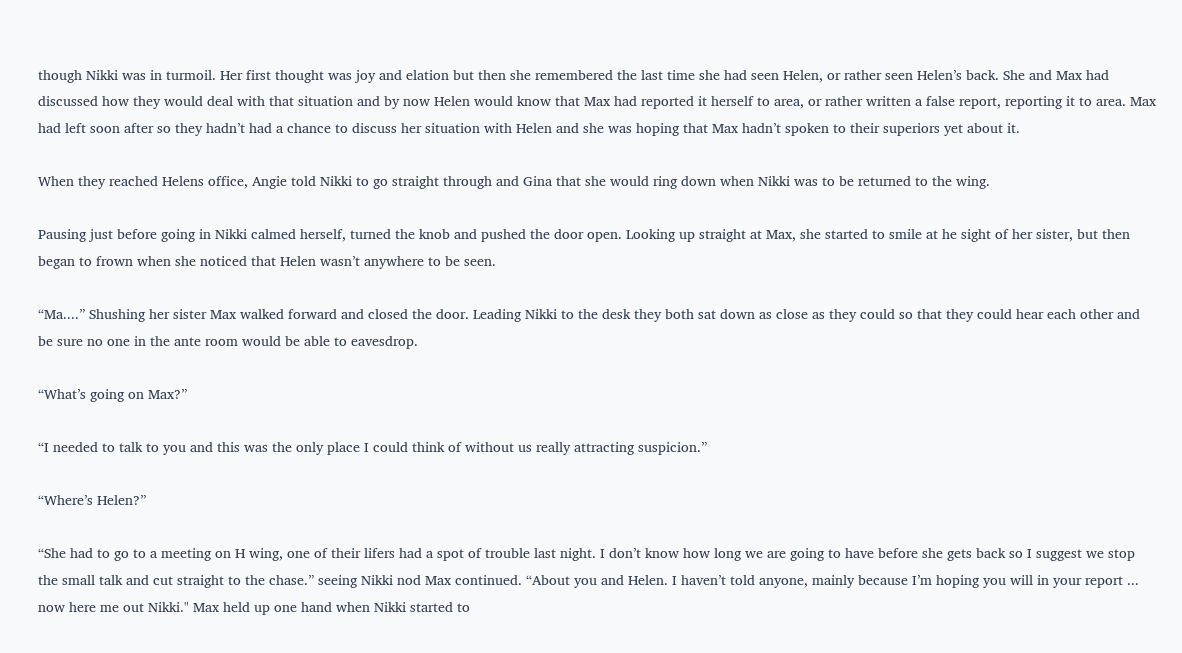though Nikki was in turmoil. Her first thought was joy and elation but then she remembered the last time she had seen Helen, or rather seen Helen’s back. She and Max had discussed how they would deal with that situation and by now Helen would know that Max had reported it herself to area, or rather written a false report, reporting it to area. Max had left soon after so they hadn’t had a chance to discuss her situation with Helen and she was hoping that Max hadn’t spoken to their superiors yet about it.

When they reached Helens office, Angie told Nikki to go straight through and Gina that she would ring down when Nikki was to be returned to the wing.

Pausing just before going in Nikki calmed herself, turned the knob and pushed the door open. Looking up straight at Max, she started to smile at he sight of her sister, but then began to frown when she noticed that Helen wasn’t anywhere to be seen.

“Ma....” Shushing her sister Max walked forward and closed the door. Leading Nikki to the desk they both sat down as close as they could so that they could hear each other and be sure no one in the ante room would be able to eavesdrop.

“What’s going on Max?”

“I needed to talk to you and this was the only place I could think of without us really attracting suspicion.”

“Where’s Helen?”

“She had to go to a meeting on H wing, one of their lifers had a spot of trouble last night. I don’t know how long we are going to have before she gets back so I suggest we stop the small talk and cut straight to the chase.” seeing Nikki nod Max continued. “About you and Helen. I haven’t told anyone, mainly because I’m hoping you will in your report ... now here me out Nikki." Max held up one hand when Nikki started to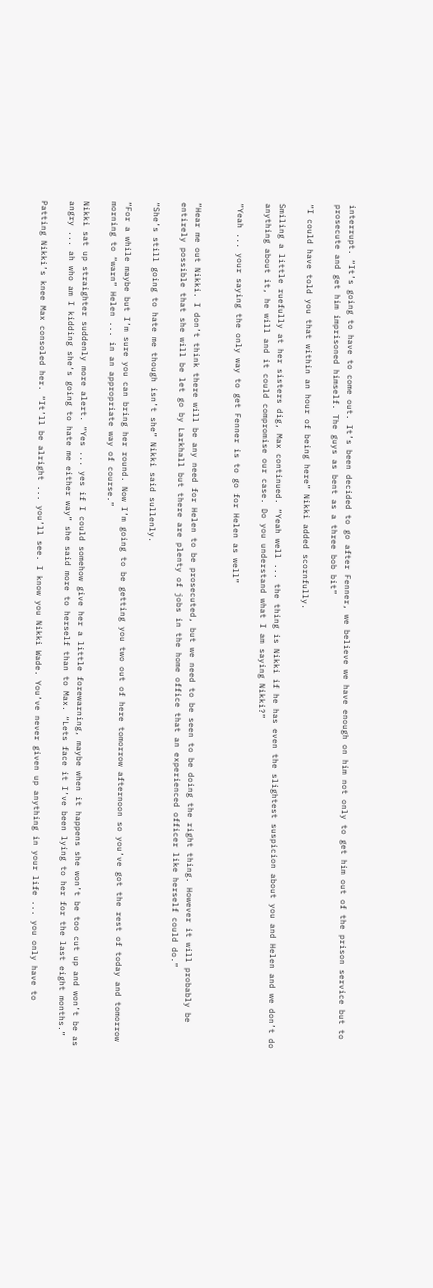interrupt. “It’s going to have to come out. It’s been decided to go after Fenner, we believe we have enough on him not only to get him out of the prison service but to prosecute and get him imprisoned himself. The guys as bent as a three bob bit”

“I could have told you that within an hour of being here” Nikki added scornfully.

Smiling a little ruefully at her sisters dig, Max continued. “Yeah well ... the thing is Nikki if he has even the slightest suspicion about you and Helen and we don’t do anything about it, he will and it could compromise our case. Do you understand what I am saying Nikki?”

“Yeah ... your saying the only way to get Fenner is to go for Helen as well”


“Hear me out Nikki. I don’t think there will be any need for Helen to be prosecuted, but we need to be seen to be doing the right thing. However it will probably be entirely possible that she will be let go by Larkhall but there are plenty of jobs in the home office that an experienced officer like herself could do.”

“She’s still going to hate me though isn’t she” Nikki said sullenly.

“For a while maybe but I’m sure you can bring her round. Now I’m going to be getting you two out of here tomorrow afternoon so you’ve got the rest of today and tomorrow morning to “warn” Helen ... in an appropriate way of course.”

Nikki sat up straighter suddenly more alert. “Yes ... yes if I could somehow give her a little forewarning, maybe when it happens she won’t be too cut up and won’t be as angry ... ah who am I kidding she‘s going to hate me either way” she said more to herself than to Max. “Lets face it I’ve been lying to her for the last eight months.”

Patting Nikki’s knee Max consoled her. “It’ll be alright ... you’ll see. I know you Nikki Wade. You’ve never given up anything in your life ... you only have to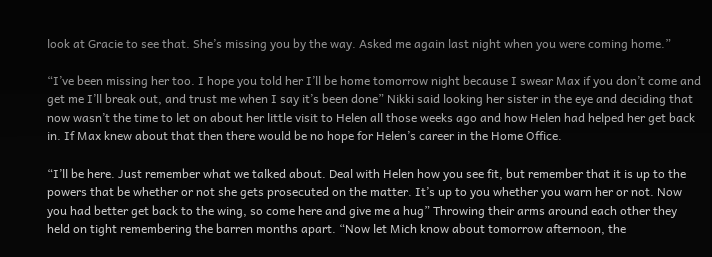look at Gracie to see that. She’s missing you by the way. Asked me again last night when you were coming home.”

“I’ve been missing her too. I hope you told her I’ll be home tomorrow night because I swear Max if you don’t come and get me I’ll break out, and trust me when I say it’s been done” Nikki said looking her sister in the eye and deciding that now wasn’t the time to let on about her little visit to Helen all those weeks ago and how Helen had helped her get back in. If Max knew about that then there would be no hope for Helen’s career in the Home Office.

“I’ll be here. Just remember what we talked about. Deal with Helen how you see fit, but remember that it is up to the powers that be whether or not she gets prosecuted on the matter. It’s up to you whether you warn her or not. Now you had better get back to the wing, so come here and give me a hug” Throwing their arms around each other they held on tight remembering the barren months apart. “Now let Mich know about tomorrow afternoon, the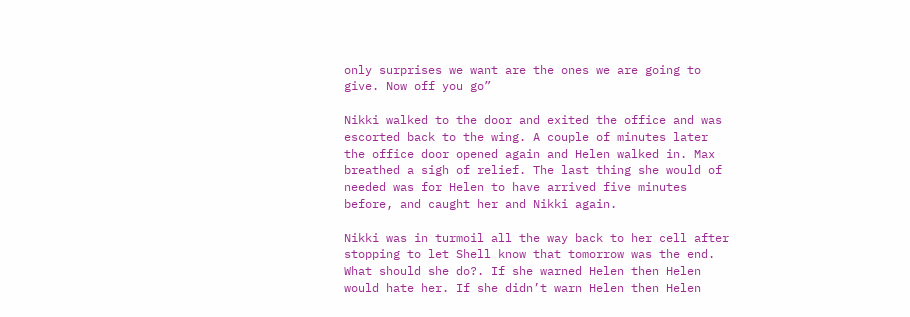only surprises we want are the ones we are going to give. Now off you go”

Nikki walked to the door and exited the office and was escorted back to the wing. A couple of minutes later the office door opened again and Helen walked in. Max breathed a sigh of relief. The last thing she would of needed was for Helen to have arrived five minutes before, and caught her and Nikki again.

Nikki was in turmoil all the way back to her cell after stopping to let Shell know that tomorrow was the end. What should she do?. If she warned Helen then Helen would hate her. If she didn’t warn Helen then Helen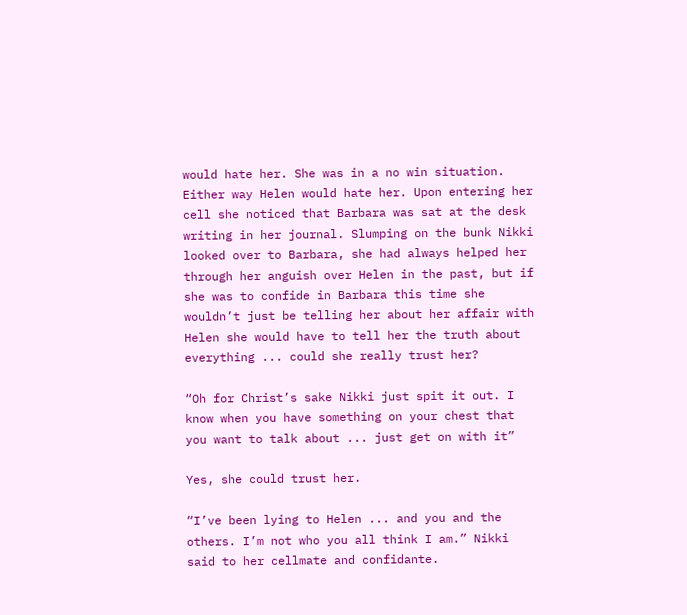would hate her. She was in a no win situation. Either way Helen would hate her. Upon entering her cell she noticed that Barbara was sat at the desk writing in her journal. Slumping on the bunk Nikki looked over to Barbara, she had always helped her through her anguish over Helen in the past, but if she was to confide in Barbara this time she wouldn’t just be telling her about her affair with Helen she would have to tell her the truth about everything ... could she really trust her?

“Oh for Christ’s sake Nikki just spit it out. I know when you have something on your chest that you want to talk about ... just get on with it”

Yes, she could trust her.

“I’ve been lying to Helen ... and you and the others. I’m not who you all think I am.” Nikki said to her cellmate and confidante.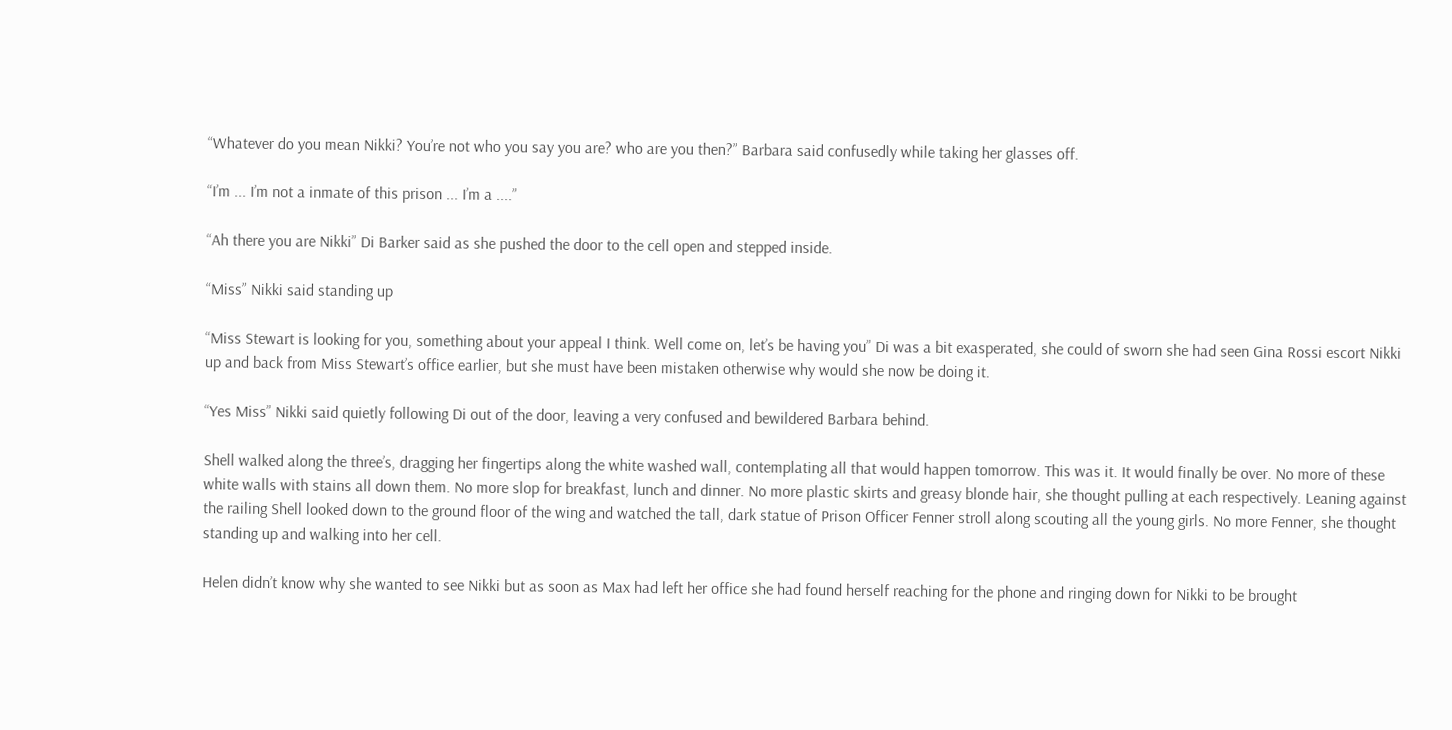“Whatever do you mean Nikki? You’re not who you say you are? who are you then?” Barbara said confusedly while taking her glasses off.

“I’m ... I’m not a inmate of this prison ... I’m a ....”

“Ah there you are Nikki” Di Barker said as she pushed the door to the cell open and stepped inside.

“Miss” Nikki said standing up

“Miss Stewart is looking for you, something about your appeal I think. Well come on, let’s be having you” Di was a bit exasperated, she could of sworn she had seen Gina Rossi escort Nikki up and back from Miss Stewart’s office earlier, but she must have been mistaken otherwise why would she now be doing it.

“Yes Miss” Nikki said quietly following Di out of the door, leaving a very confused and bewildered Barbara behind.

Shell walked along the three’s, dragging her fingertips along the white washed wall, contemplating all that would happen tomorrow. This was it. It would finally be over. No more of these white walls with stains all down them. No more slop for breakfast, lunch and dinner. No more plastic skirts and greasy blonde hair, she thought pulling at each respectively. Leaning against the railing Shell looked down to the ground floor of the wing and watched the tall, dark statue of Prison Officer Fenner stroll along scouting all the young girls. No more Fenner, she thought standing up and walking into her cell.

Helen didn’t know why she wanted to see Nikki but as soon as Max had left her office she had found herself reaching for the phone and ringing down for Nikki to be brought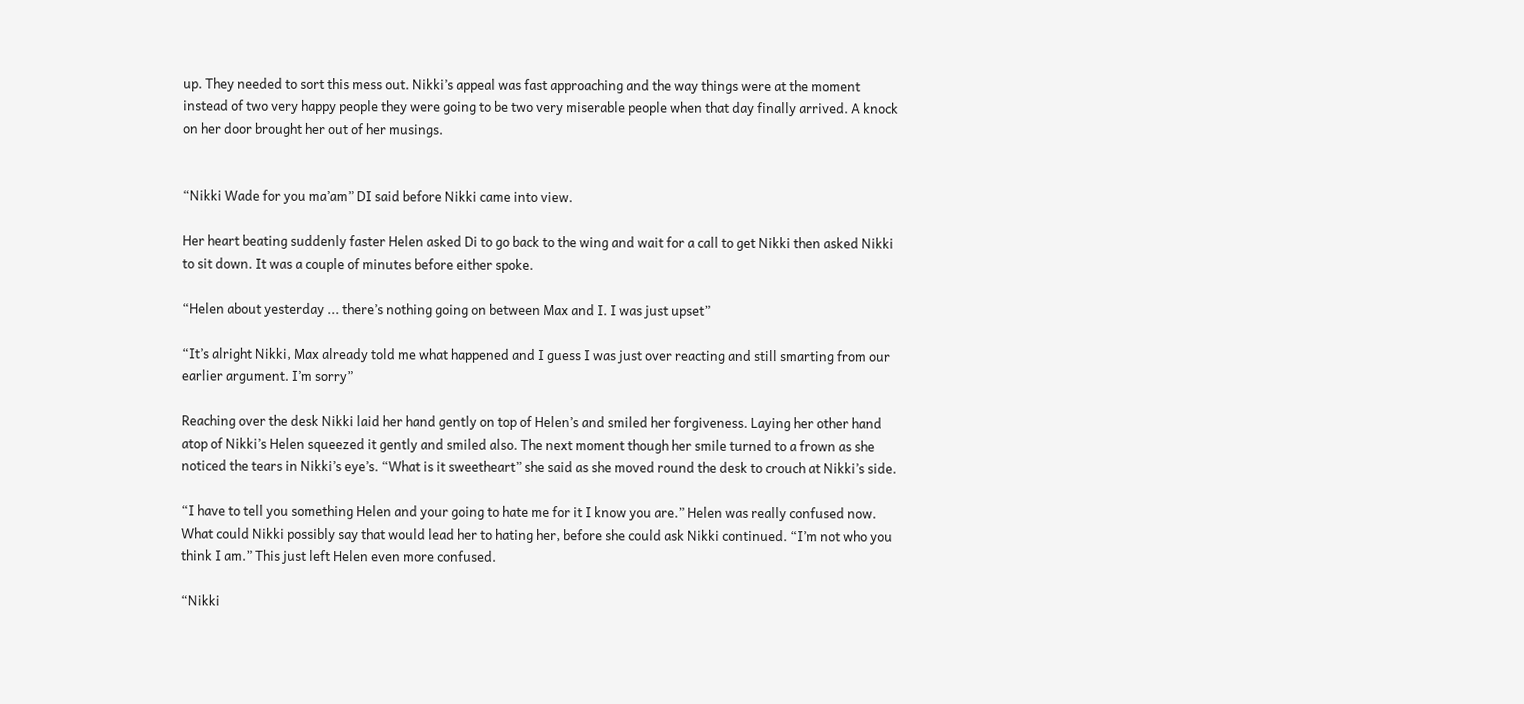up. They needed to sort this mess out. Nikki’s appeal was fast approaching and the way things were at the moment instead of two very happy people they were going to be two very miserable people when that day finally arrived. A knock on her door brought her out of her musings.


“Nikki Wade for you ma’am” DI said before Nikki came into view.

Her heart beating suddenly faster Helen asked Di to go back to the wing and wait for a call to get Nikki then asked Nikki to sit down. It was a couple of minutes before either spoke.

“Helen about yesterday ... there’s nothing going on between Max and I. I was just upset”

“It’s alright Nikki, Max already told me what happened and I guess I was just over reacting and still smarting from our earlier argument. I’m sorry”

Reaching over the desk Nikki laid her hand gently on top of Helen’s and smiled her forgiveness. Laying her other hand atop of Nikki’s Helen squeezed it gently and smiled also. The next moment though her smile turned to a frown as she noticed the tears in Nikki’s eye’s. “What is it sweetheart” she said as she moved round the desk to crouch at Nikki’s side.

“I have to tell you something Helen and your going to hate me for it I know you are.” Helen was really confused now. What could Nikki possibly say that would lead her to hating her, before she could ask Nikki continued. “I’m not who you think I am.” This just left Helen even more confused.

“Nikki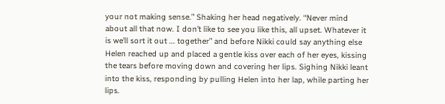your not making sense.” Shaking her head negatively. “Never mind about all that now. I don’t like to see you like this, all upset. Whatever it is we’ll sort it out ... together” and before Nikki could say anything else Helen reached up and placed a gentle kiss over each of her eyes, kissing the tears before moving down and covering her lips. Sighing Nikki leant into the kiss, responding by pulling Helen into her lap, while parting her lips.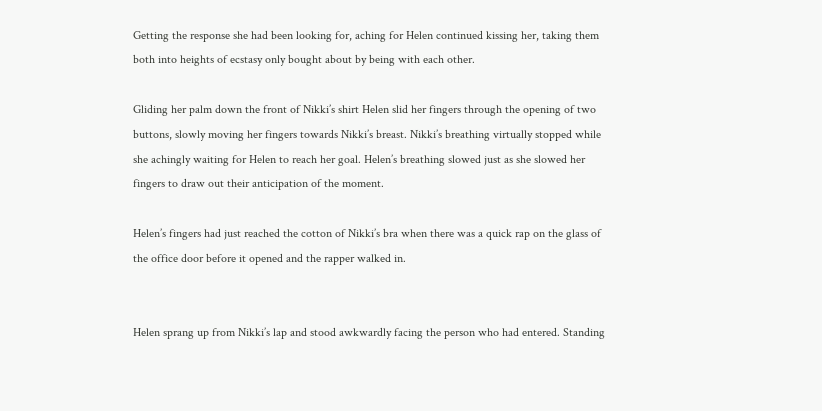Getting the response she had been looking for, aching for Helen continued kissing her, taking them both into heights of ecstasy only bought about by being with each other.

Gliding her palm down the front of Nikki’s shirt Helen slid her fingers through the opening of two buttons, slowly moving her fingers towards Nikki’s breast. Nikki’s breathing virtually stopped while she achingly waiting for Helen to reach her goal. Helen’s breathing slowed just as she slowed her fingers to draw out their anticipation of the moment.

Helen’s fingers had just reached the cotton of Nikki’s bra when there was a quick rap on the glass of the office door before it opened and the rapper walked in.


Helen sprang up from Nikki’s lap and stood awkwardly facing the person who had entered. Standing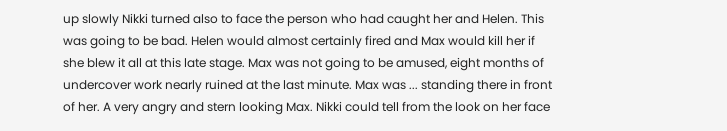up slowly Nikki turned also to face the person who had caught her and Helen. This was going to be bad. Helen would almost certainly fired and Max would kill her if she blew it all at this late stage. Max was not going to be amused, eight months of undercover work nearly ruined at the last minute. Max was ... standing there in front of her. A very angry and stern looking Max. Nikki could tell from the look on her face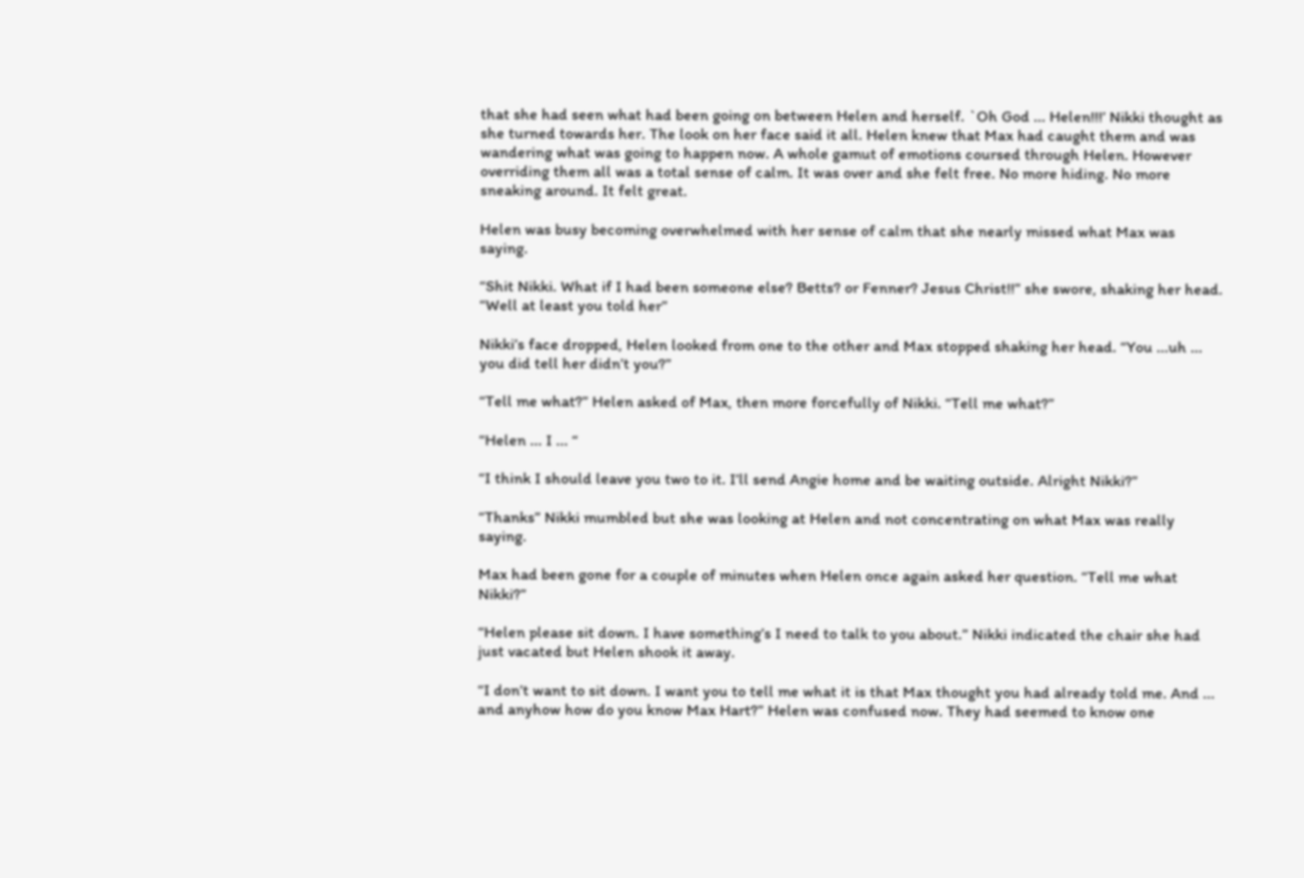that she had seen what had been going on between Helen and herself. `Oh God ... Helen!!!’ Nikki thought as she turned towards her. The look on her face said it all. Helen knew that Max had caught them and was wandering what was going to happen now. A whole gamut of emotions coursed through Helen. However overriding them all was a total sense of calm. It was over and she felt free. No more hiding. No more sneaking around. It felt great.

Helen was busy becoming overwhelmed with her sense of calm that she nearly missed what Max was saying.

“Shit Nikki. What if I had been someone else? Betts? or Fenner? Jesus Christ!!” she swore, shaking her head. “Well at least you told her”

Nikki’s face dropped, Helen looked from one to the other and Max stopped shaking her head. “You ...uh ... you did tell her didn’t you?”

“Tell me what?” Helen asked of Max, then more forcefully of Nikki. “Tell me what?”

“Helen ... I ... “

“I think I should leave you two to it. I’ll send Angie home and be waiting outside. Alright Nikki?”

“Thanks” Nikki mumbled but she was looking at Helen and not concentrating on what Max was really saying.

Max had been gone for a couple of minutes when Helen once again asked her question. “Tell me what Nikki?”

“Helen please sit down. I have something’s I need to talk to you about.” Nikki indicated the chair she had just vacated but Helen shook it away.

“I don’t want to sit down. I want you to tell me what it is that Max thought you had already told me. And ... and anyhow how do you know Max Hart?” Helen was confused now. They had seemed to know one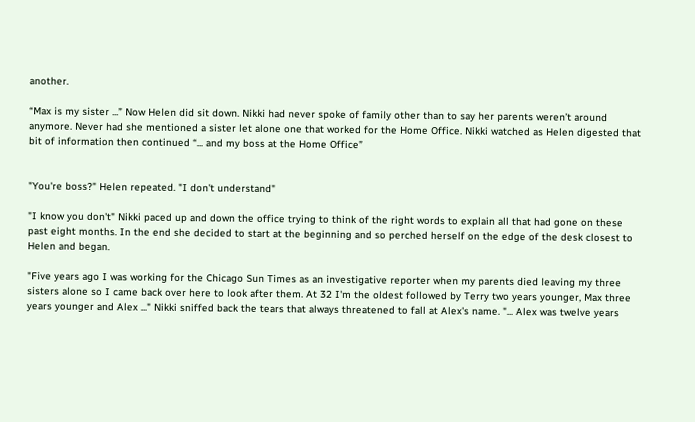another.

“Max is my sister ...” Now Helen did sit down. Nikki had never spoke of family other than to say her parents weren’t around anymore. Never had she mentioned a sister let alone one that worked for the Home Office. Nikki watched as Helen digested that bit of information then continued “... and my boss at the Home Office”


"You're boss?" Helen repeated. "I don't understand"

"I know you don't" Nikki paced up and down the office trying to think of the right words to explain all that had gone on these past eight months. In the end she decided to start at the beginning and so perched herself on the edge of the desk closest to Helen and began.

"Five years ago I was working for the Chicago Sun Times as an investigative reporter when my parents died leaving my three sisters alone so I came back over here to look after them. At 32 I'm the oldest followed by Terry two years younger, Max three years younger and Alex ..." Nikki sniffed back the tears that always threatened to fall at Alex's name. "... Alex was twelve years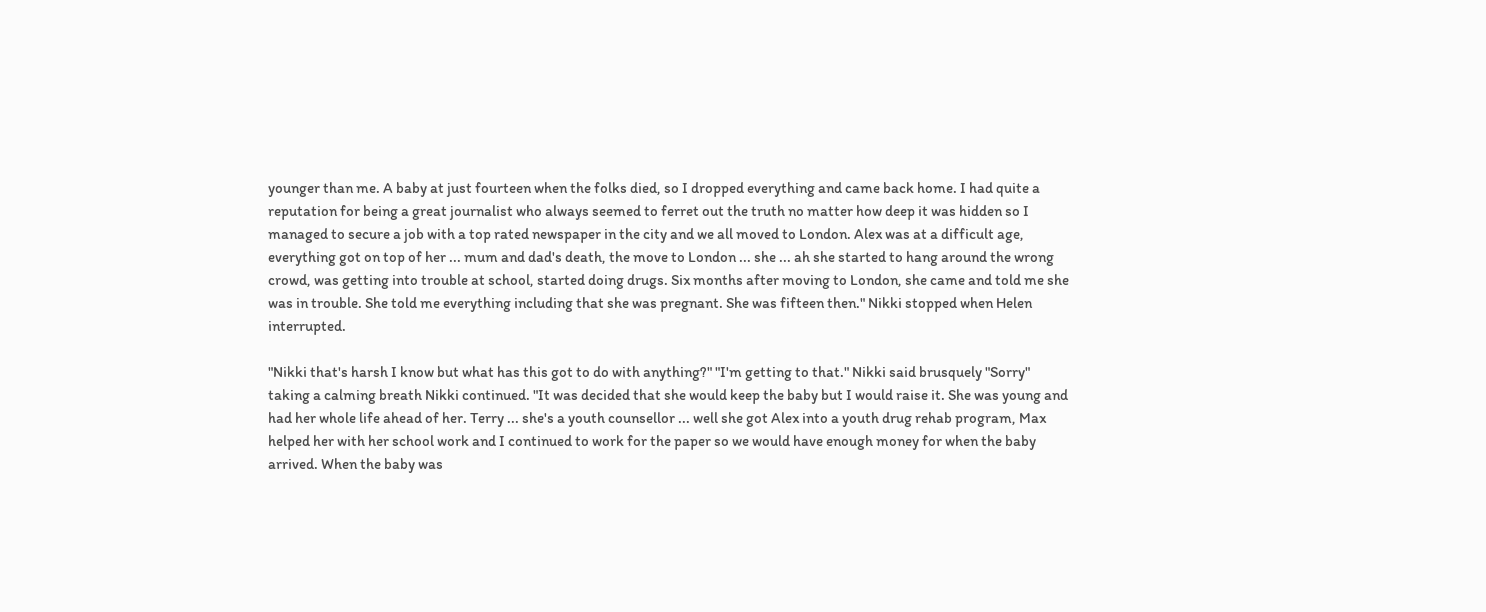younger than me. A baby at just fourteen when the folks died, so I dropped everything and came back home. I had quite a reputation for being a great journalist who always seemed to ferret out the truth no matter how deep it was hidden so I managed to secure a job with a top rated newspaper in the city and we all moved to London. Alex was at a difficult age, everything got on top of her ... mum and dad's death, the move to London ... she ... ah she started to hang around the wrong crowd, was getting into trouble at school, started doing drugs. Six months after moving to London, she came and told me she was in trouble. She told me everything including that she was pregnant. She was fifteen then." Nikki stopped when Helen interrupted.

"Nikki that's harsh I know but what has this got to do with anything?" "I'm getting to that." Nikki said brusquely "Sorry" taking a calming breath Nikki continued. "It was decided that she would keep the baby but I would raise it. She was young and had her whole life ahead of her. Terry ... she's a youth counsellor ... well she got Alex into a youth drug rehab program, Max helped her with her school work and I continued to work for the paper so we would have enough money for when the baby arrived. When the baby was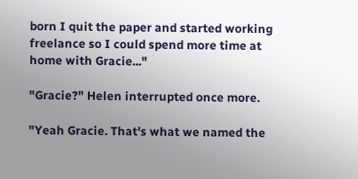born I quit the paper and started working freelance so I could spend more time at home with Gracie..."

"Gracie?" Helen interrupted once more.

"Yeah Gracie. That's what we named the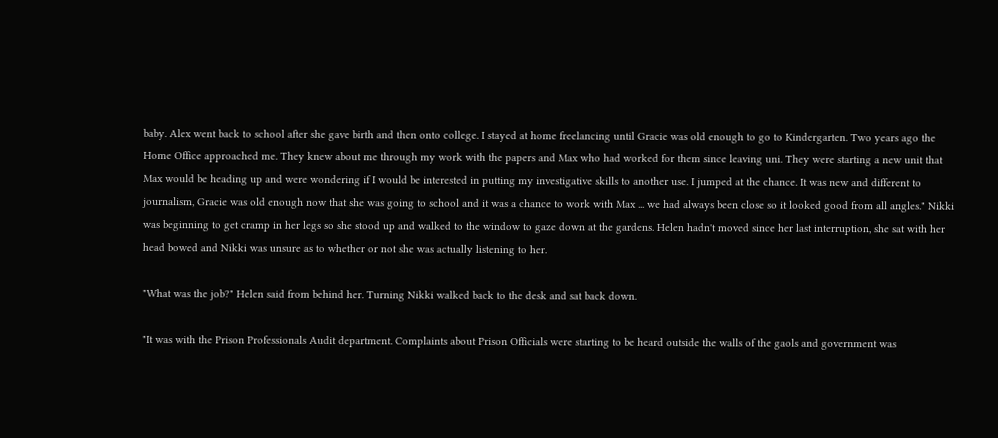baby. Alex went back to school after she gave birth and then onto college. I stayed at home freelancing until Gracie was old enough to go to Kindergarten. Two years ago the Home Office approached me. They knew about me through my work with the papers and Max who had worked for them since leaving uni. They were starting a new unit that Max would be heading up and were wondering if I would be interested in putting my investigative skills to another use. I jumped at the chance. It was new and different to journalism, Gracie was old enough now that she was going to school and it was a chance to work with Max ... we had always been close so it looked good from all angles." Nikki was beginning to get cramp in her legs so she stood up and walked to the window to gaze down at the gardens. Helen hadn't moved since her last interruption, she sat with her head bowed and Nikki was unsure as to whether or not she was actually listening to her.

"What was the job?" Helen said from behind her. Turning Nikki walked back to the desk and sat back down.

"It was with the Prison Professionals Audit department. Complaints about Prison Officials were starting to be heard outside the walls of the gaols and government was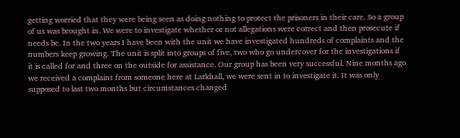getting worried that they were being seen as doing nothing to protect the prisoners in their care. So a group of us was brought in. We were to investigate whether or not allegations were correct and then prosecute if needs be. In the two years I have been with the unit we have investigated hundreds of complaints and the numbers keep growing. The unit is split into groups of five, two who go undercover for the investigations if it is called for and three on the outside for assistance. Our group has been very successful. Nine months ago we received a complaint from someone here at Larkhall, we were sent in to investigate it. It was only supposed to last two months but circumstances changed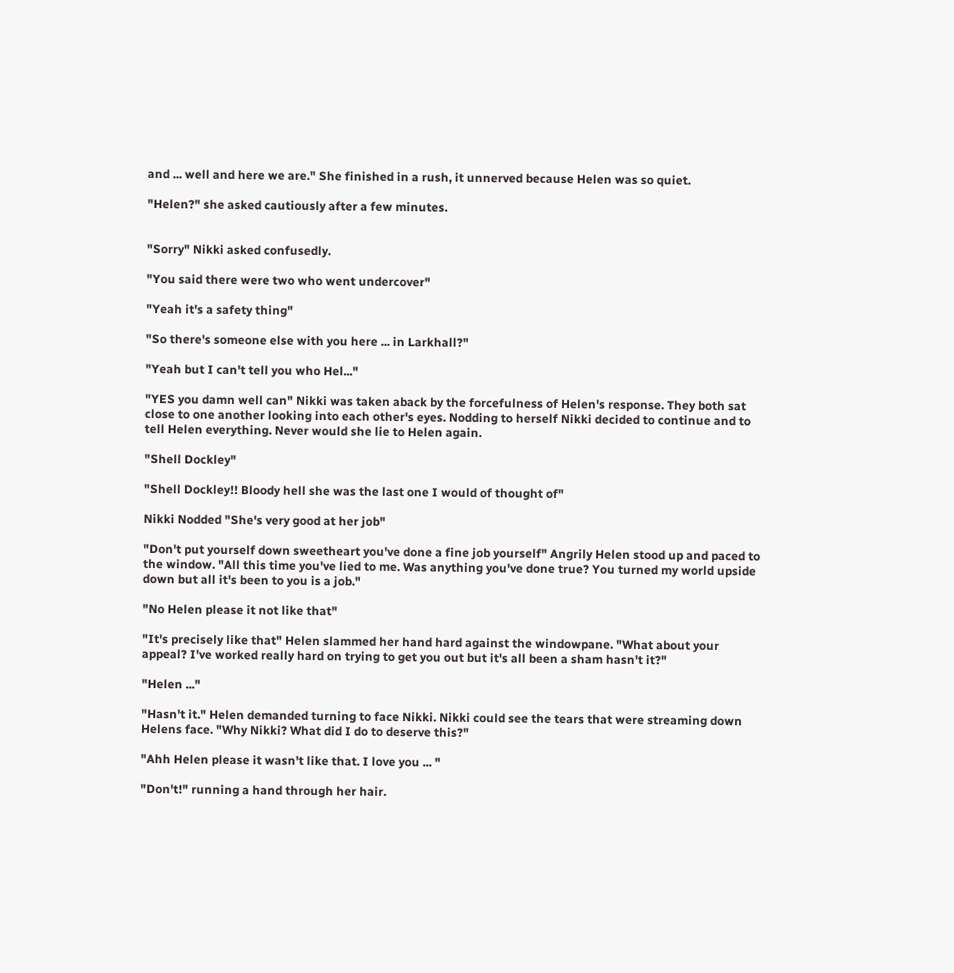and ... well and here we are." She finished in a rush, it unnerved because Helen was so quiet.

"Helen?" she asked cautiously after a few minutes.


"Sorry" Nikki asked confusedly.

"You said there were two who went undercover"

"Yeah it's a safety thing"

"So there's someone else with you here ... in Larkhall?"

"Yeah but I can't tell you who Hel..."

"YES you damn well can" Nikki was taken aback by the forcefulness of Helen's response. They both sat close to one another looking into each other's eyes. Nodding to herself Nikki decided to continue and to tell Helen everything. Never would she lie to Helen again.

"Shell Dockley"

"Shell Dockley!! Bloody hell she was the last one I would of thought of"

Nikki Nodded "She's very good at her job"

"Don't put yourself down sweetheart you've done a fine job yourself" Angrily Helen stood up and paced to the window. "All this time you've lied to me. Was anything you've done true? You turned my world upside down but all it's been to you is a job."

"No Helen please it not like that"

"It's precisely like that" Helen slammed her hand hard against the windowpane. "What about your appeal? I've worked really hard on trying to get you out but it's all been a sham hasn't it?"

"Helen ..."

"Hasn't it." Helen demanded turning to face Nikki. Nikki could see the tears that were streaming down Helens face. "Why Nikki? What did I do to deserve this?"

"Ahh Helen please it wasn't like that. I love you ... "

"Don't!" running a hand through her hair.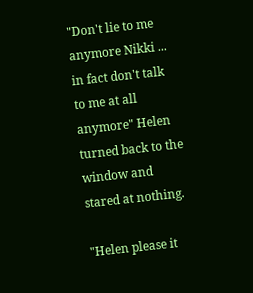"Don't lie to me anymore Nikki ... in fact don't talk to me at all anymore" Helen turned back to the window and stared at nothing.

"Helen please it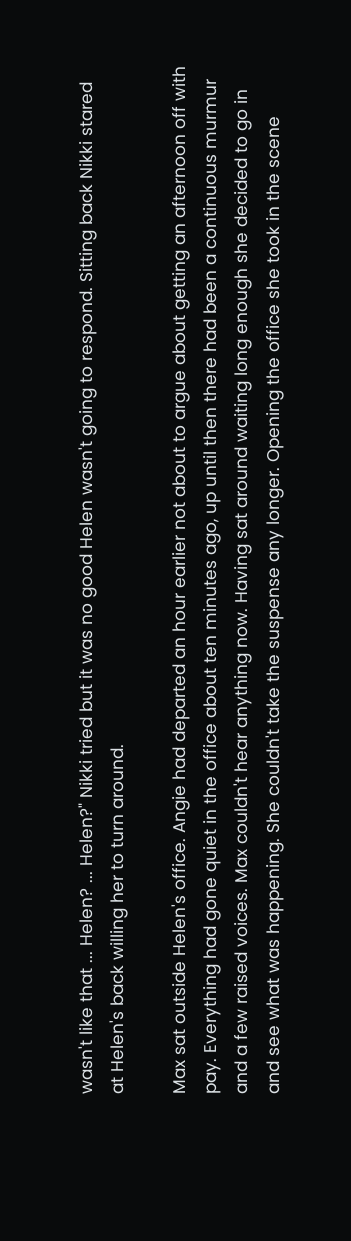wasn't like that ... Helen? ... Helen?" Nikki tried but it was no good Helen wasn't going to respond. Sitting back Nikki stared at Helen's back willing her to turn around.

Max sat outside Helen's office. Angie had departed an hour earlier not about to argue about getting an afternoon off with pay. Everything had gone quiet in the office about ten minutes ago, up until then there had been a continuous murmur and a few raised voices. Max couldn't hear anything now. Having sat around waiting long enough she decided to go in and see what was happening. She couldn't take the suspense any longer. Opening the office she took in the scene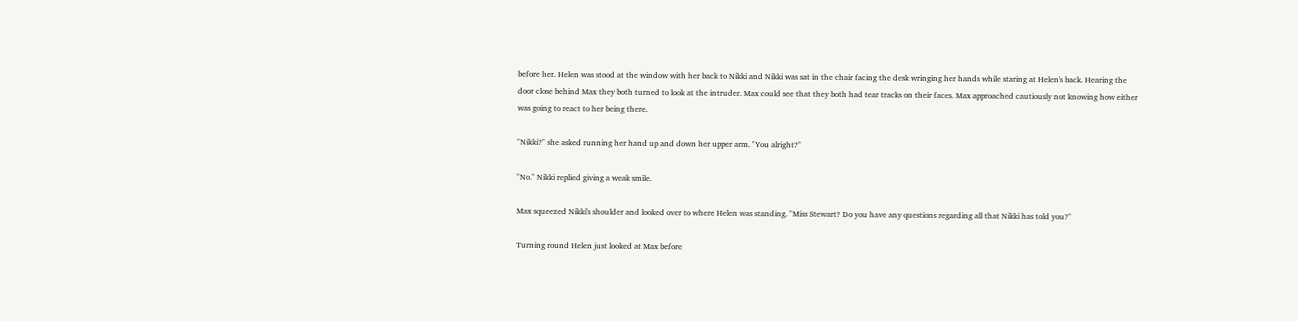before her. Helen was stood at the window with her back to Nikki and Nikki was sat in the chair facing the desk wringing her hands while staring at Helen's back. Hearing the door close behind Max they both turned to look at the intruder. Max could see that they both had tear tracks on their faces. Max approached cautiously not knowing how either was going to react to her being there.

"Nikki?" she asked running her hand up and down her upper arm. "You alright?"

"No." Nikki replied giving a weak smile.

Max squeezed Nikki's shoulder and looked over to where Helen was standing. "Miss Stewart? Do you have any questions regarding all that Nikki has told you?"

Turning round Helen just looked at Max before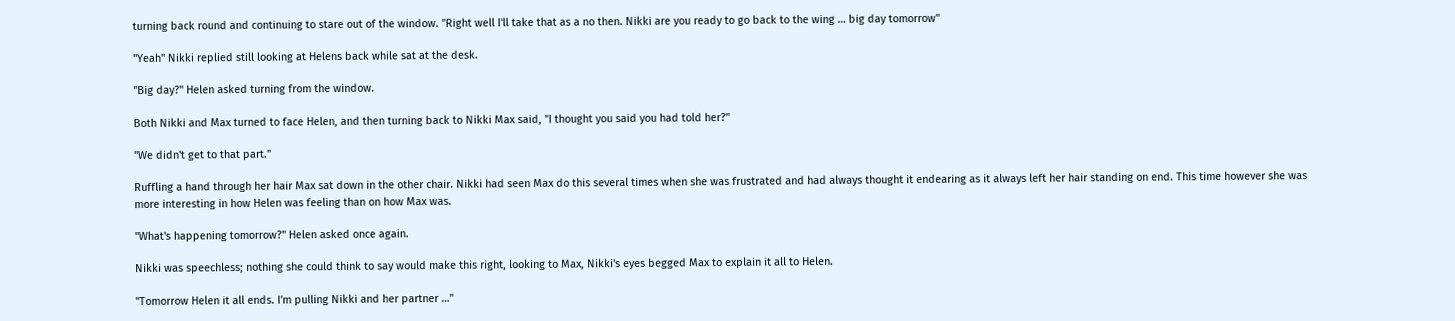turning back round and continuing to stare out of the window. "Right well I'll take that as a no then. Nikki are you ready to go back to the wing … big day tomorrow"

"Yeah" Nikki replied still looking at Helens back while sat at the desk.

"Big day?" Helen asked turning from the window.

Both Nikki and Max turned to face Helen, and then turning back to Nikki Max said, "I thought you said you had told her?"

"We didn't get to that part."

Ruffling a hand through her hair Max sat down in the other chair. Nikki had seen Max do this several times when she was frustrated and had always thought it endearing as it always left her hair standing on end. This time however she was more interesting in how Helen was feeling than on how Max was.

"What's happening tomorrow?" Helen asked once again.

Nikki was speechless; nothing she could think to say would make this right, looking to Max, Nikki's eyes begged Max to explain it all to Helen.

"Tomorrow Helen it all ends. I'm pulling Nikki and her partner …"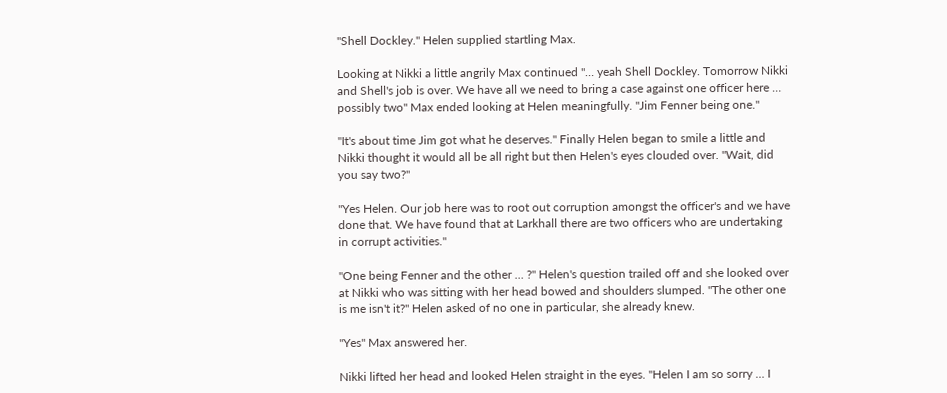"Shell Dockley." Helen supplied startling Max.

Looking at Nikki a little angrily Max continued "… yeah Shell Dockley. Tomorrow Nikki and Shell's job is over. We have all we need to bring a case against one officer here … possibly two" Max ended looking at Helen meaningfully. "Jim Fenner being one."

"It's about time Jim got what he deserves." Finally Helen began to smile a little and Nikki thought it would all be all right but then Helen's eyes clouded over. "Wait, did you say two?"

"Yes Helen. Our job here was to root out corruption amongst the officer's and we have done that. We have found that at Larkhall there are two officers who are undertaking in corrupt activities."

"One being Fenner and the other … ?" Helen's question trailed off and she looked over at Nikki who was sitting with her head bowed and shoulders slumped. "The other one is me isn't it?" Helen asked of no one in particular, she already knew.

"Yes" Max answered her.

Nikki lifted her head and looked Helen straight in the eyes. "Helen I am so sorry … I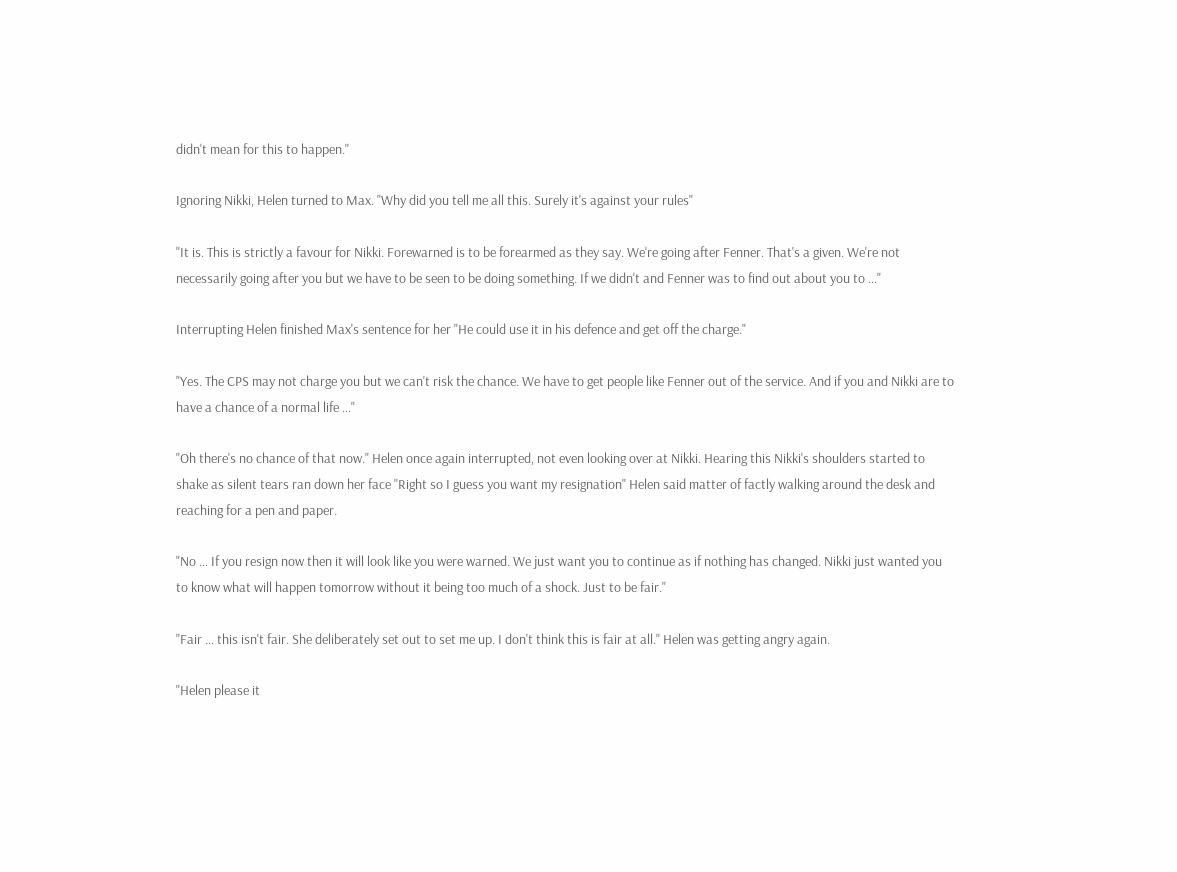didn't mean for this to happen."

Ignoring Nikki, Helen turned to Max. "Why did you tell me all this. Surely it's against your rules"

"It is. This is strictly a favour for Nikki. Forewarned is to be forearmed as they say. We're going after Fenner. That's a given. We're not necessarily going after you but we have to be seen to be doing something. If we didn't and Fenner was to find out about you to …"

Interrupting Helen finished Max's sentence for her "He could use it in his defence and get off the charge."

"Yes. The CPS may not charge you but we can't risk the chance. We have to get people like Fenner out of the service. And if you and Nikki are to have a chance of a normal life …"

"Oh there's no chance of that now." Helen once again interrupted, not even looking over at Nikki. Hearing this Nikki's shoulders started to shake as silent tears ran down her face "Right so I guess you want my resignation" Helen said matter of factly walking around the desk and reaching for a pen and paper.

"No … If you resign now then it will look like you were warned. We just want you to continue as if nothing has changed. Nikki just wanted you to know what will happen tomorrow without it being too much of a shock. Just to be fair."

"Fair … this isn't fair. She deliberately set out to set me up. I don't think this is fair at all." Helen was getting angry again.

"Helen please it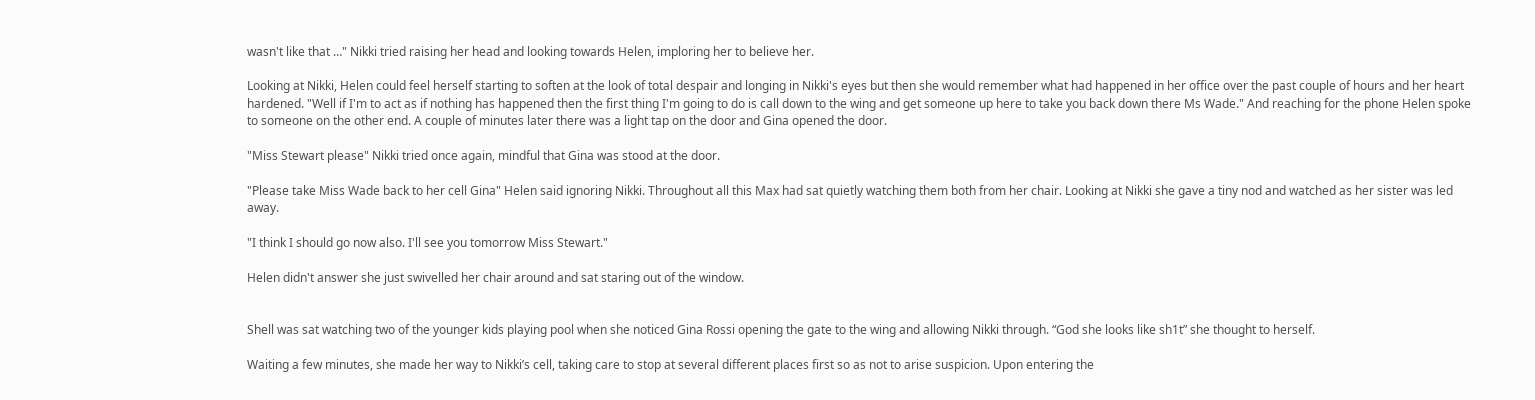wasn't like that …" Nikki tried raising her head and looking towards Helen, imploring her to believe her.

Looking at Nikki, Helen could feel herself starting to soften at the look of total despair and longing in Nikki's eyes but then she would remember what had happened in her office over the past couple of hours and her heart hardened. "Well if I'm to act as if nothing has happened then the first thing I'm going to do is call down to the wing and get someone up here to take you back down there Ms Wade." And reaching for the phone Helen spoke to someone on the other end. A couple of minutes later there was a light tap on the door and Gina opened the door.

"Miss Stewart please" Nikki tried once again, mindful that Gina was stood at the door.

"Please take Miss Wade back to her cell Gina" Helen said ignoring Nikki. Throughout all this Max had sat quietly watching them both from her chair. Looking at Nikki she gave a tiny nod and watched as her sister was led away.

"I think I should go now also. I'll see you tomorrow Miss Stewart."

Helen didn't answer she just swivelled her chair around and sat staring out of the window.


Shell was sat watching two of the younger kids playing pool when she noticed Gina Rossi opening the gate to the wing and allowing Nikki through. “God she looks like sh1t” she thought to herself.

Waiting a few minutes, she made her way to Nikki’s cell, taking care to stop at several different places first so as not to arise suspicion. Upon entering the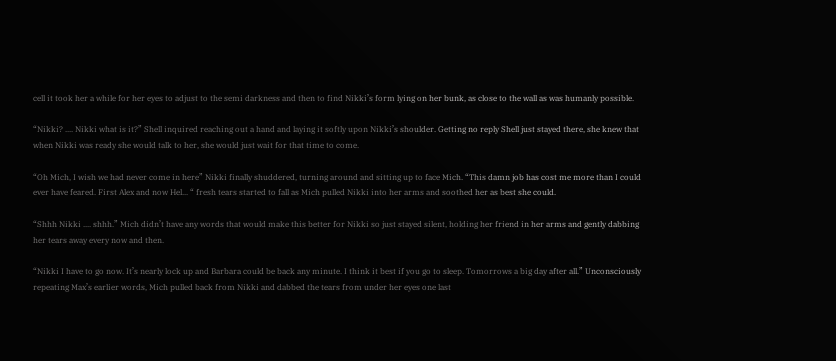cell it took her a while for her eyes to adjust to the semi darkness and then to find Nikki’s form lying on her bunk, as close to the wall as was humanly possible.

“Nikki? .... Nikki what is it?” Shell inquired reaching out a hand and laying it softly upon Nikki’s shoulder. Getting no reply Shell just stayed there, she knew that when Nikki was ready she would talk to her, she would just wait for that time to come.

“Oh Mich, I wish we had never come in here” Nikki finally shuddered, turning around and sitting up to face Mich. “This damn job has cost me more than I could ever have feared. First Alex and now Hel... “ fresh tears started to fall as Mich pulled Nikki into her arms and soothed her as best she could.

“Shhh Nikki .... shhh.” Mich didn’t have any words that would make this better for Nikki so just stayed silent, holding her friend in her arms and gently dabbing her tears away every now and then.

“Nikki I have to go now. It’s nearly lock up and Barbara could be back any minute. I think it best if you go to sleep. Tomorrows a big day after all.” Unconsciously repeating Max’s earlier words, Mich pulled back from Nikki and dabbed the tears from under her eyes one last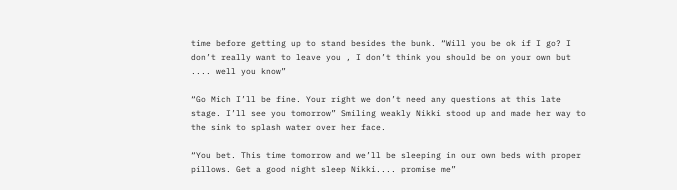time before getting up to stand besides the bunk. “Will you be ok if I go? I don’t really want to leave you , I don’t think you should be on your own but .... well you know”

“Go Mich I’ll be fine. Your right we don’t need any questions at this late stage. I’ll see you tomorrow” Smiling weakly Nikki stood up and made her way to the sink to splash water over her face.

“You bet. This time tomorrow and we’ll be sleeping in our own beds with proper pillows. Get a good night sleep Nikki.... promise me”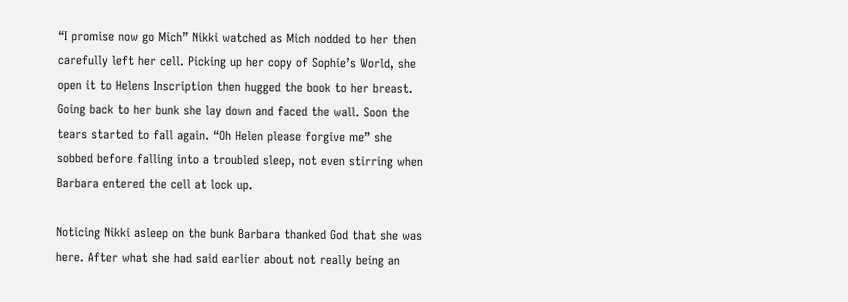“I promise now go Mich” Nikki watched as Mich nodded to her then carefully left her cell. Picking up her copy of Sophie’s World, she open it to Helens Inscription then hugged the book to her breast. Going back to her bunk she lay down and faced the wall. Soon the tears started to fall again. “Oh Helen please forgive me” she sobbed before falling into a troubled sleep, not even stirring when Barbara entered the cell at lock up.

Noticing Nikki asleep on the bunk Barbara thanked God that she was here. After what she had said earlier about not really being an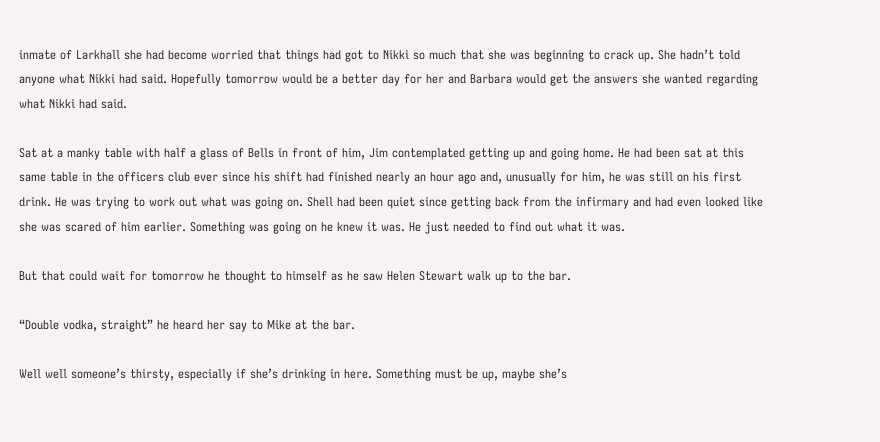inmate of Larkhall she had become worried that things had got to Nikki so much that she was beginning to crack up. She hadn’t told anyone what Nikki had said. Hopefully tomorrow would be a better day for her and Barbara would get the answers she wanted regarding what Nikki had said.

Sat at a manky table with half a glass of Bells in front of him, Jim contemplated getting up and going home. He had been sat at this same table in the officers club ever since his shift had finished nearly an hour ago and, unusually for him, he was still on his first drink. He was trying to work out what was going on. Shell had been quiet since getting back from the infirmary and had even looked like she was scared of him earlier. Something was going on he knew it was. He just needed to find out what it was.

But that could wait for tomorrow he thought to himself as he saw Helen Stewart walk up to the bar.

“Double vodka, straight” he heard her say to Mike at the bar.

Well well someone’s thirsty, especially if she’s drinking in here. Something must be up, maybe she’s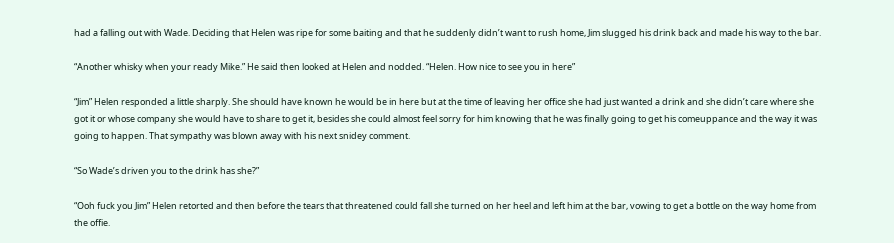had a falling out with Wade. Deciding that Helen was ripe for some baiting and that he suddenly didn’t want to rush home, Jim slugged his drink back and made his way to the bar.

“Another whisky when your ready Mike.” He said then looked at Helen and nodded. “Helen. How nice to see you in here”

“Jim” Helen responded a little sharply. She should have known he would be in here but at the time of leaving her office she had just wanted a drink and she didn’t care where she got it or whose company she would have to share to get it, besides she could almost feel sorry for him knowing that he was finally going to get his comeuppance and the way it was going to happen. That sympathy was blown away with his next snidey comment.

“So Wade’s driven you to the drink has she?”

“Ooh fuck you Jim” Helen retorted and then before the tears that threatened could fall she turned on her heel and left him at the bar, vowing to get a bottle on the way home from the offie.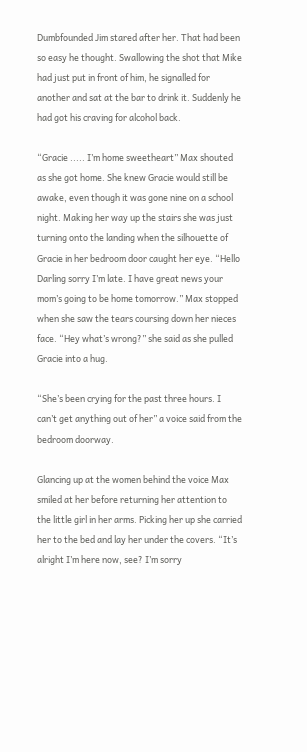Dumbfounded Jim stared after her. That had been so easy he thought. Swallowing the shot that Mike had just put in front of him, he signalled for another and sat at the bar to drink it. Suddenly he had got his craving for alcohol back.

“Gracie ..... I’m home sweetheart” Max shouted as she got home. She knew Gracie would still be awake, even though it was gone nine on a school night. Making her way up the stairs she was just turning onto the landing when the silhouette of Gracie in her bedroom door caught her eye. “Hello Darling sorry I’m late. I have great news your mom’s going to be home tomorrow.” Max stopped when she saw the tears coursing down her nieces face. “Hey what’s wrong?” she said as she pulled Gracie into a hug.

“She’s been crying for the past three hours. I can’t get anything out of her” a voice said from the bedroom doorway.

Glancing up at the women behind the voice Max smiled at her before returning her attention to the little girl in her arms. Picking her up she carried her to the bed and lay her under the covers. “It’s alright I’m here now, see? I’m sorry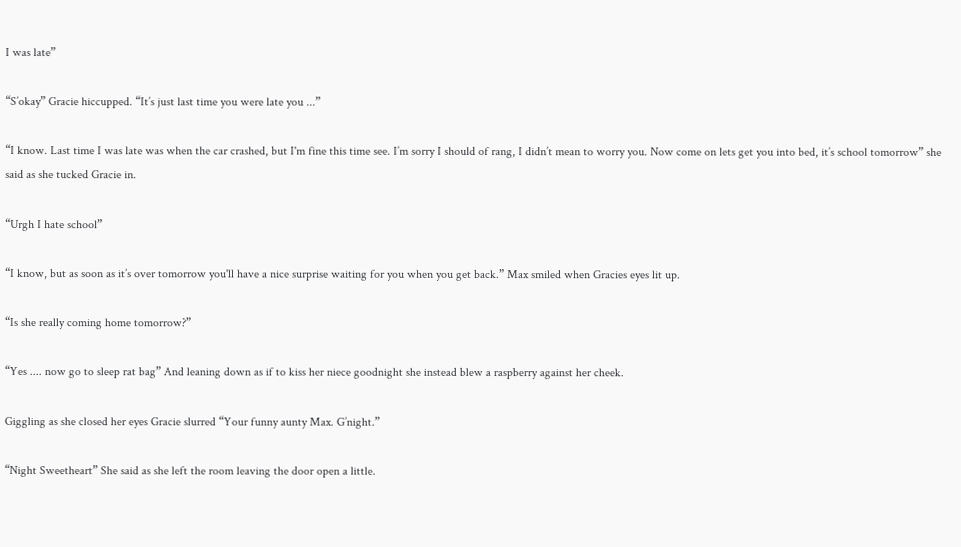I was late”

“S’okay” Gracie hiccupped. “It’s just last time you were late you ...”

“I know. Last time I was late was when the car crashed, but I'm fine this time see. I’m sorry I should of rang, I didn’t mean to worry you. Now come on lets get you into bed, it’s school tomorrow” she said as she tucked Gracie in.

“Urgh I hate school”

“I know, but as soon as it’s over tomorrow you'll have a nice surprise waiting for you when you get back.” Max smiled when Gracies eyes lit up.

“Is she really coming home tomorrow?”

“Yes .... now go to sleep rat bag” And leaning down as if to kiss her niece goodnight she instead blew a raspberry against her cheek.

Giggling as she closed her eyes Gracie slurred “Your funny aunty Max. G’night.”

“Night Sweetheart” She said as she left the room leaving the door open a little.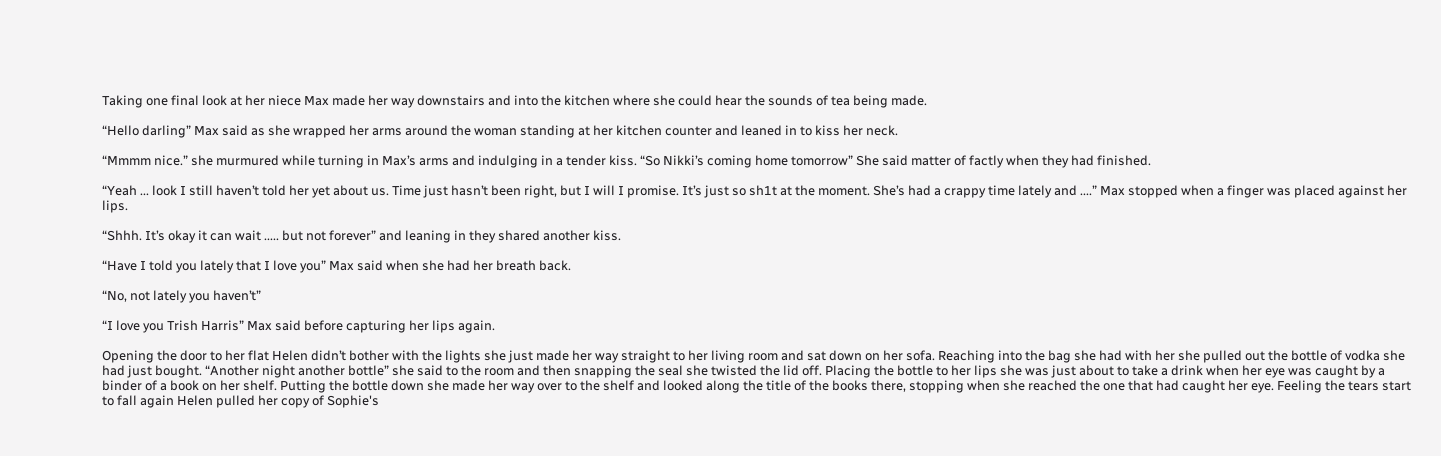Taking one final look at her niece Max made her way downstairs and into the kitchen where she could hear the sounds of tea being made.

“Hello darling” Max said as she wrapped her arms around the woman standing at her kitchen counter and leaned in to kiss her neck.

“Mmmm nice.” she murmured while turning in Max’s arms and indulging in a tender kiss. “So Nikki’s coming home tomorrow” She said matter of factly when they had finished.

“Yeah ... look I still haven’t told her yet about us. Time just hasn’t been right, but I will I promise. It’s just so sh1t at the moment. She’s had a crappy time lately and ....” Max stopped when a finger was placed against her lips.

“Shhh. It’s okay it can wait ..... but not forever” and leaning in they shared another kiss.

“Have I told you lately that I love you” Max said when she had her breath back.

“No, not lately you haven’t”

“I love you Trish Harris” Max said before capturing her lips again.

Opening the door to her flat Helen didn’t bother with the lights she just made her way straight to her living room and sat down on her sofa. Reaching into the bag she had with her she pulled out the bottle of vodka she had just bought. “Another night another bottle” she said to the room and then snapping the seal she twisted the lid off. Placing the bottle to her lips she was just about to take a drink when her eye was caught by a binder of a book on her shelf. Putting the bottle down she made her way over to the shelf and looked along the title of the books there, stopping when she reached the one that had caught her eye. Feeling the tears start to fall again Helen pulled her copy of Sophie's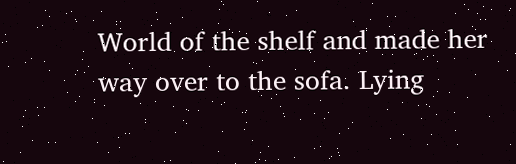World of the shelf and made her way over to the sofa. Lying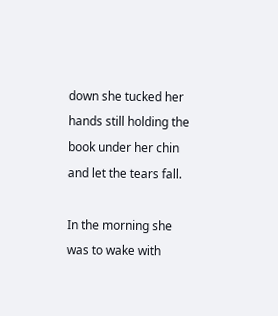down she tucked her hands still holding the book under her chin and let the tears fall.

In the morning she was to wake with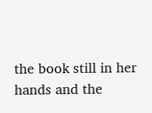the book still in her hands and the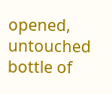opened, untouched bottle of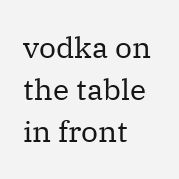vodka on the table in front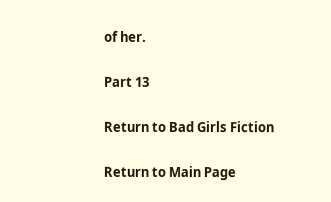of her.

Part 13

Return to Bad Girls Fiction

Return to Main Page